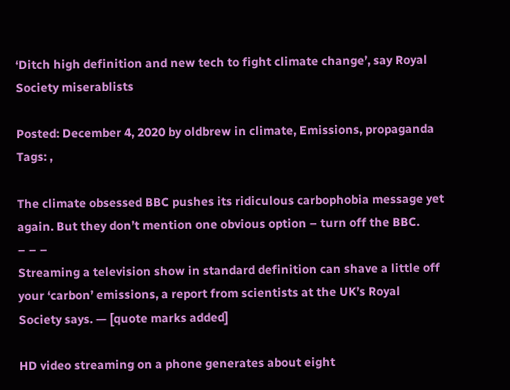‘Ditch high definition and new tech to fight climate change’, say Royal Society miserablists

Posted: December 4, 2020 by oldbrew in climate, Emissions, propaganda
Tags: ,

The climate obsessed BBC pushes its ridiculous carbophobia message yet again. But they don’t mention one obvious option – turn off the BBC.
– – –
Streaming a television show in standard definition can shave a little off your ‘carbon’ emissions, a report from scientists at the UK’s Royal Society says. — [quote marks added]

HD video streaming on a phone generates about eight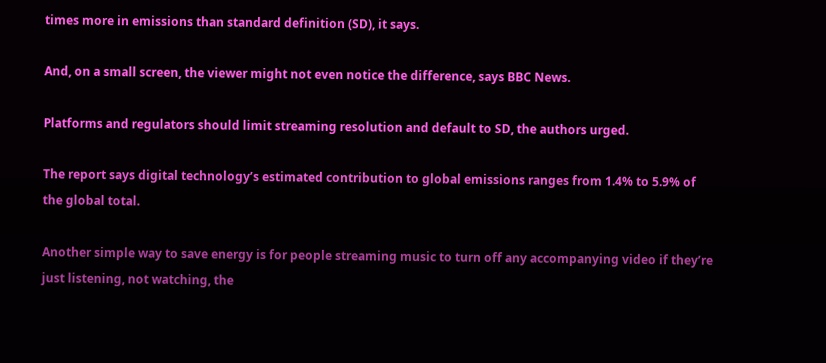times more in emissions than standard definition (SD), it says.

And, on a small screen, the viewer might not even notice the difference, says BBC News.

Platforms and regulators should limit streaming resolution and default to SD, the authors urged.

The report says digital technology’s estimated contribution to global emissions ranges from 1.4% to 5.9% of the global total.

Another simple way to save energy is for people streaming music to turn off any accompanying video if they’re just listening, not watching, the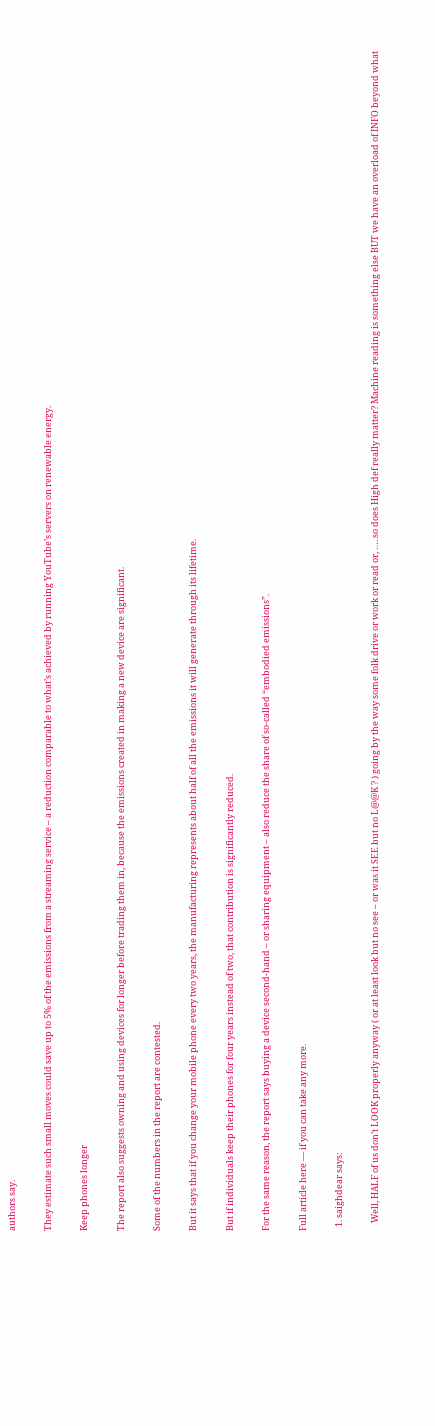authors say.

They estimate such small moves could save up to 5% of the emissions from a streaming service – a reduction comparable to what’s achieved by running YouTube’s servers on renewable energy.

Keep phones longer

The report also suggests owning and using devices for longer before trading them in, because the emissions created in making a new device are significant.

Some of the numbers in the report are contested.

But it says that if you change your mobile phone every two years, the manufacturing represents about half of all the emissions it will generate through its lifetime.

But if individuals keep their phones for four years instead of two, that contribution is significantly reduced.

For the same reason, the report says buying a device second-hand – or sharing equipment – also reduce the share of so-called “embodied emissions”.

Full article here — if you can take any more.

  1. saighdear says:

    Well, HALF of us don’t LOOK properly anyway ( or at least look but no see – or was it SEE but no L@@K ? ) going by the way some folk drive or work or read or, …. so does High def really matter? Machine reading is something else BUT we have an overload of INFO beyond what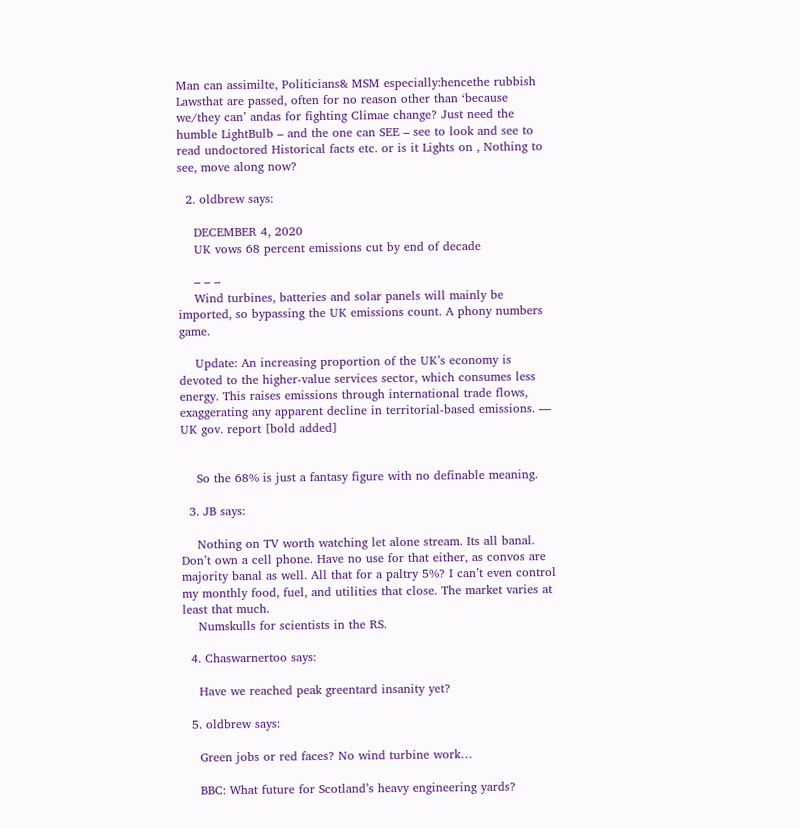Man can assimilte, Politicians& MSM especially:hencethe rubbish Lawsthat are passed, often for no reason other than ‘because we/they can’ andas for fighting Climae change? Just need the humble LightBulb – and the one can SEE – see to look and see to read undoctored Historical facts etc. or is it Lights on , Nothing to see, move along now?

  2. oldbrew says:

    DECEMBER 4, 2020
    UK vows 68 percent emissions cut by end of decade

    – – –
    Wind turbines, batteries and solar panels will mainly be imported, so bypassing the UK emissions count. A phony numbers game.

    Update: An increasing proportion of the UK’s economy is devoted to the higher-value services sector, which consumes less energy. This raises emissions through international trade flows, exaggerating any apparent decline in territorial-based emissions. — UK gov. report [bold added]


    So the 68% is just a fantasy figure with no definable meaning.

  3. JB says:

    Nothing on TV worth watching let alone stream. Its all banal. Don’t own a cell phone. Have no use for that either, as convos are majority banal as well. All that for a paltry 5%? I can’t even control my monthly food, fuel, and utilities that close. The market varies at least that much.
    Numskulls for scientists in the RS.

  4. Chaswarnertoo says:

    Have we reached peak greentard insanity yet?

  5. oldbrew says:

    Green jobs or red faces? No wind turbine work…

    BBC: What future for Scotland’s heavy engineering yards?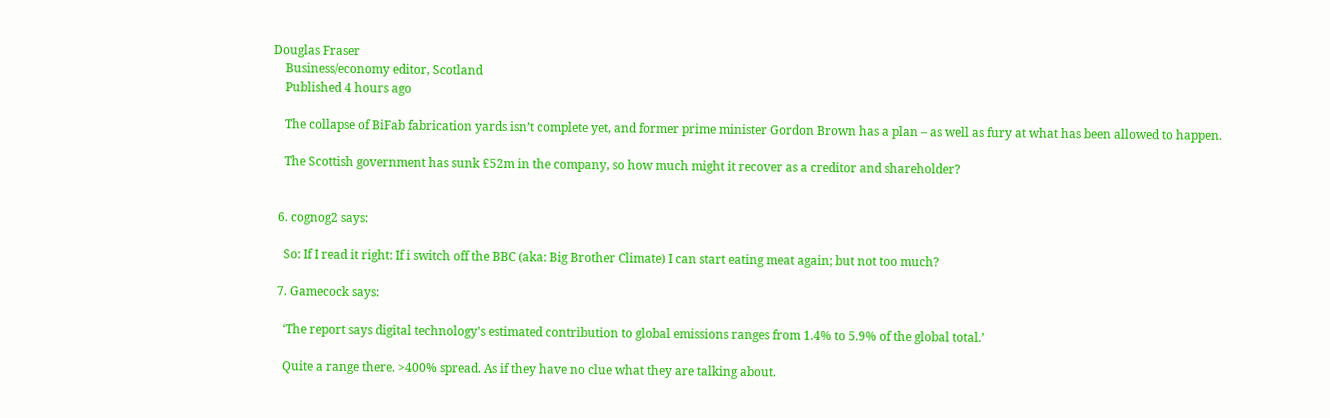Douglas Fraser
    Business/economy editor, Scotland
    Published 4 hours ago

    The collapse of BiFab fabrication yards isn’t complete yet, and former prime minister Gordon Brown has a plan – as well as fury at what has been allowed to happen.

    The Scottish government has sunk £52m in the company, so how much might it recover as a creditor and shareholder?


  6. cognog2 says:

    So: If I read it right: If i switch off the BBC (aka: Big Brother Climate) I can start eating meat again; but not too much?

  7. Gamecock says:

    ‘The report says digital technology’s estimated contribution to global emissions ranges from 1.4% to 5.9% of the global total.’

    Quite a range there. >400% spread. As if they have no clue what they are talking about.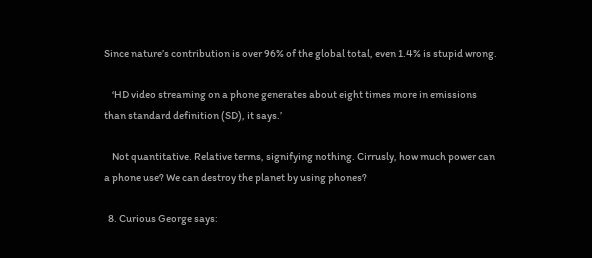Since nature’s contribution is over 96% of the global total, even 1.4% is stupid wrong.

    ‘HD video streaming on a phone generates about eight times more in emissions than standard definition (SD), it says.’

    Not quantitative. Relative terms, signifying nothing. Cirrusly, how much power can a phone use? We can destroy the planet by using phones?

  8. Curious George says: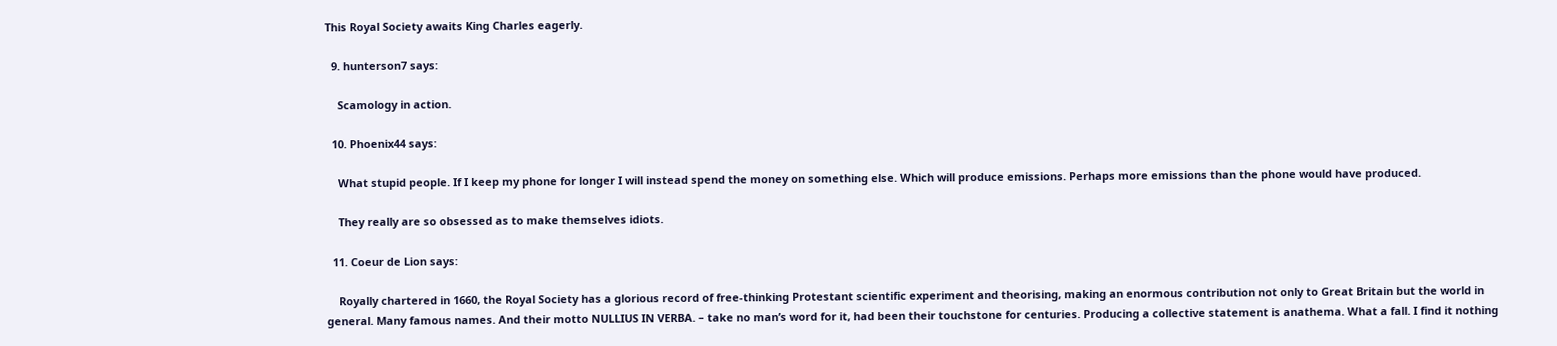This Royal Society awaits King Charles eagerly.

  9. hunterson7 says:

    Scamology in action.

  10. Phoenix44 says:

    What stupid people. If I keep my phone for longer I will instead spend the money on something else. Which will produce emissions. Perhaps more emissions than the phone would have produced.

    They really are so obsessed as to make themselves idiots.

  11. Coeur de Lion says:

    Royally chartered in 1660, the Royal Society has a glorious record of free-thinking Protestant scientific experiment and theorising, making an enormous contribution not only to Great Britain but the world in general. Many famous names. And their motto NULLIUS IN VERBA. – take no man’s word for it, had been their touchstone for centuries. Producing a collective statement is anathema. What a fall. I find it nothing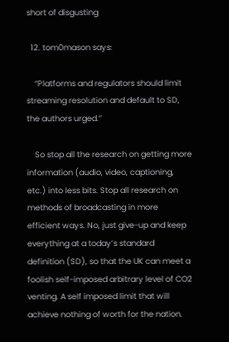short of disgusting

  12. tom0mason says:

    “Platforms and regulators should limit streaming resolution and default to SD, the authors urged.”

    So stop all the research on getting more information (audio, video, captioning, etc.) into less bits. Stop all research on methods of broadcasting in more efficient ways. No, just give-up and keep everything at a today’s standard definition (SD), so that the UK can meet a foolish self-imposed arbitrary level of CO2 venting. A self imposed limit that will achieve nothing of worth for the nation.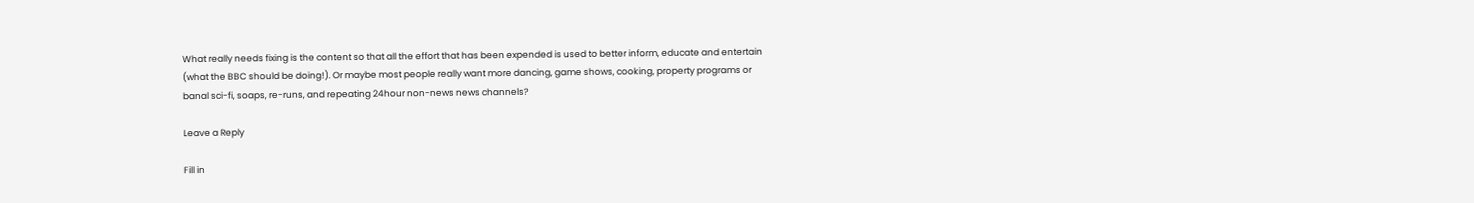What really needs fixing is the content so that all the effort that has been expended is used to better inform, educate and entertain (what the BBC should be doing!). Or maybe most people really want more dancing, game shows, cooking, property programs or banal sci-fi, soaps, re-runs, and repeating 24hour non-news news channels?

Leave a Reply

Fill in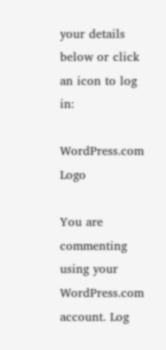your details below or click an icon to log in:

WordPress.com Logo

You are commenting using your WordPress.com account. Log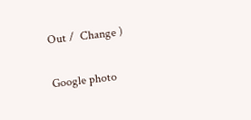Out /  Change )

Google photo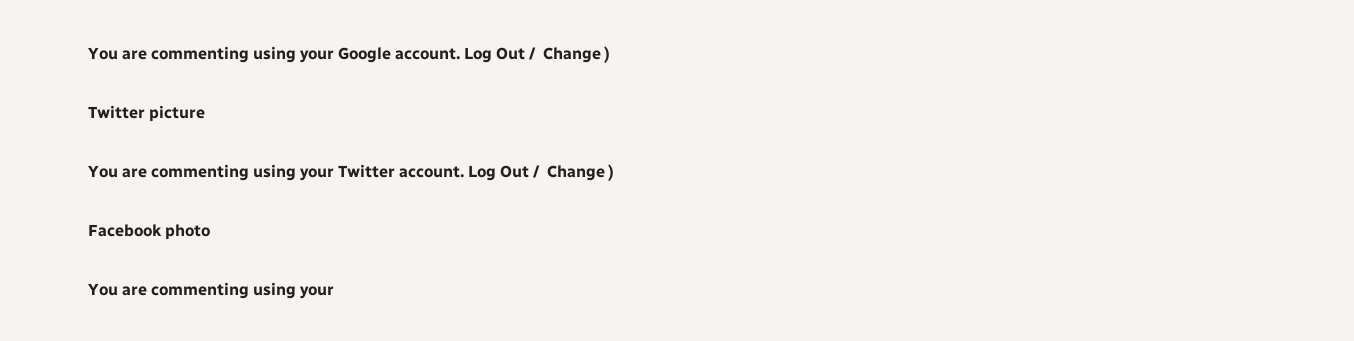You are commenting using your Google account. Log Out /  Change )

Twitter picture

You are commenting using your Twitter account. Log Out /  Change )

Facebook photo

You are commenting using your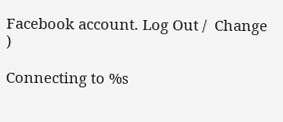Facebook account. Log Out /  Change )

Connecting to %s